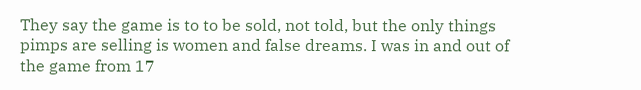They say the game is to to be sold, not told, but the only things pimps are selling is women and false dreams. I was in and out of the game from 17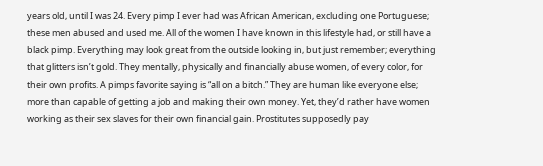years old, until I was 24. Every pimp I ever had was African American, excluding one Portuguese; these men abused and used me. All of the women I have known in this lifestyle had, or still have a black pimp. Everything may look great from the outside looking in, but just remember; everything that glitters isn’t gold. They mentally, physically and financially abuse women, of every color, for their own profits. A pimps favorite saying is “all on a bitch.” They are human like everyone else; more than capable of getting a job and making their own money. Yet, they’d rather have women working as their sex slaves for their own financial gain. Prostitutes supposedly pay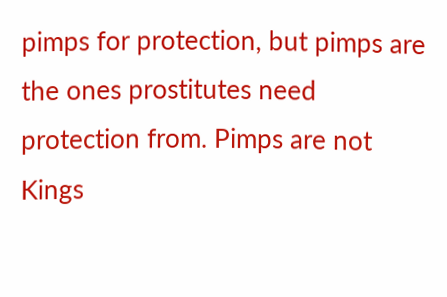pimps for protection, but pimps are the ones prostitutes need protection from. Pimps are not Kings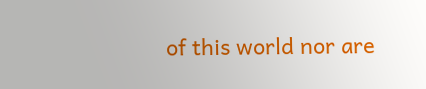of this world nor are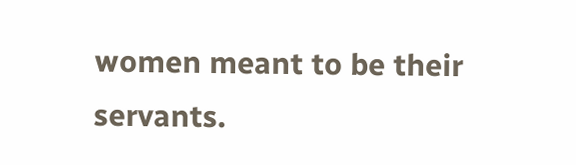women meant to be their servants.